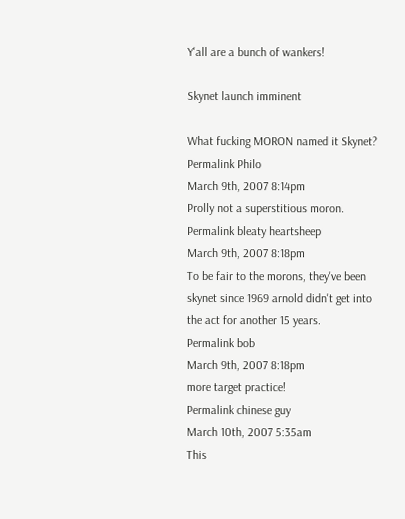Y'all are a bunch of wankers!

Skynet launch imminent

What fucking MORON named it Skynet?
Permalink Philo
March 9th, 2007 8:14pm
Prolly not a superstitious moron.
Permalink bleaty heartsheep
March 9th, 2007 8:18pm
To be fair to the morons, they've been skynet since 1969 arnold didn't get into the act for another 15 years.
Permalink bob
March 9th, 2007 8:18pm
more target practice!
Permalink chinese guy
March 10th, 2007 5:35am
This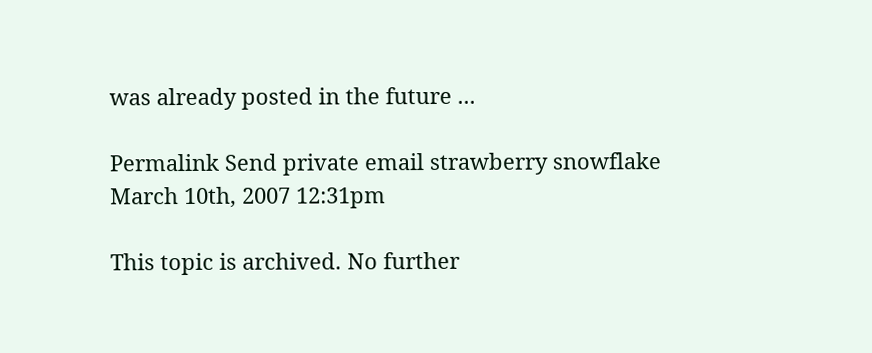was already posted in the future ...

Permalink Send private email strawberry snowflake
March 10th, 2007 12:31pm

This topic is archived. No further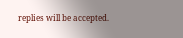replies will be accepted.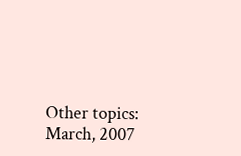Other topics: March, 2007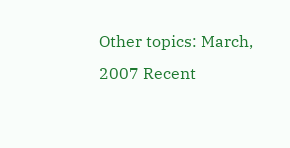Other topics: March, 2007 Recent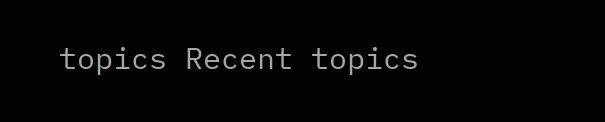topics Recent topics